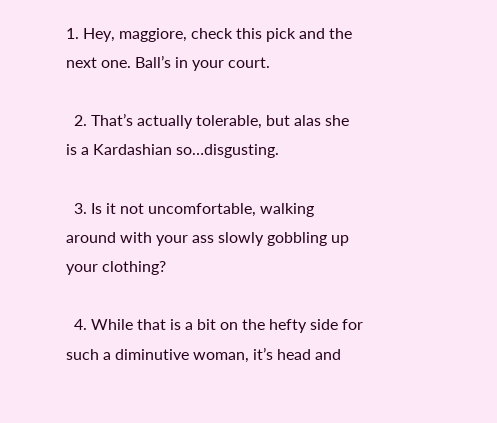1. Hey, maggiore, check this pick and the next one. Ball’s in your court.

  2. That’s actually tolerable, but alas she is a Kardashian so…disgusting.

  3. Is it not uncomfortable, walking around with your ass slowly gobbling up your clothing?

  4. While that is a bit on the hefty side for such a diminutive woman, it’s head and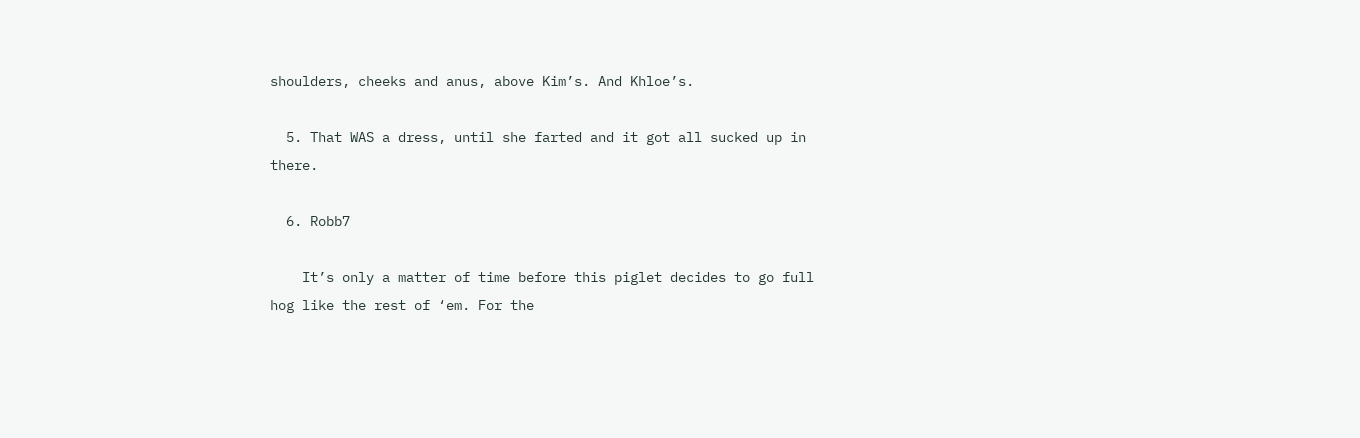shoulders, cheeks and anus, above Kim’s. And Khloe’s.

  5. That WAS a dress, until she farted and it got all sucked up in there.

  6. Robb7

    It’s only a matter of time before this piglet decides to go full hog like the rest of ‘em. For the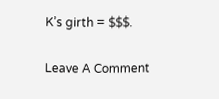K’s girth = $$$.

Leave A Comment